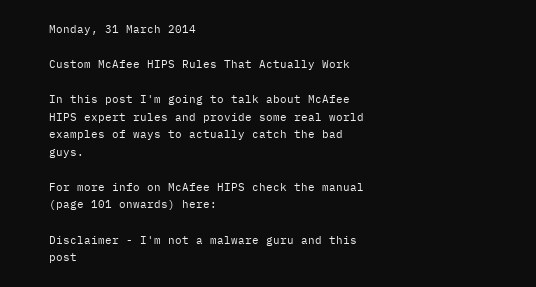Monday, 31 March 2014

Custom McAfee HIPS Rules That Actually Work

In this post I'm going to talk about McAfee HIPS expert rules and provide some real world examples of ways to actually catch the bad guys.

For more info on McAfee HIPS check the manual (page 101 onwards) here:

Disclaimer - I'm not a malware guru and this post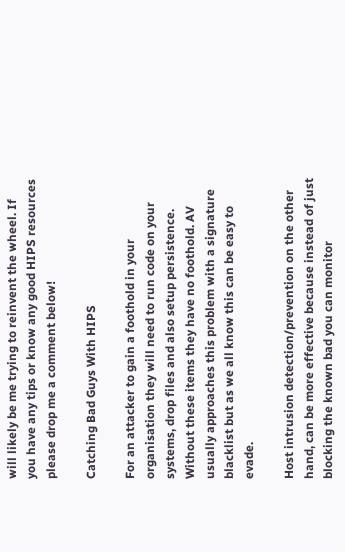will likely be me trying to reinvent the wheel. If you have any tips or know any good HIPS resources please drop me a comment below!

Catching Bad Guys With HIPS

For an attacker to gain a foothold in your organisation they will need to run code on your systems, drop files and also setup persistence. Without these items they have no foothold. AV usually approaches this problem with a signature blacklist but as we all know this can be easy to evade.

Host intrusion detection/prevention on the other hand, can be more effective because instead of just blocking the known bad you can monitor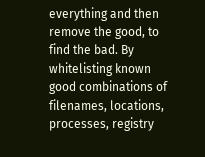everything and then remove the good, to find the bad. By whitelisting known good combinations of filenames, locations, processes, registry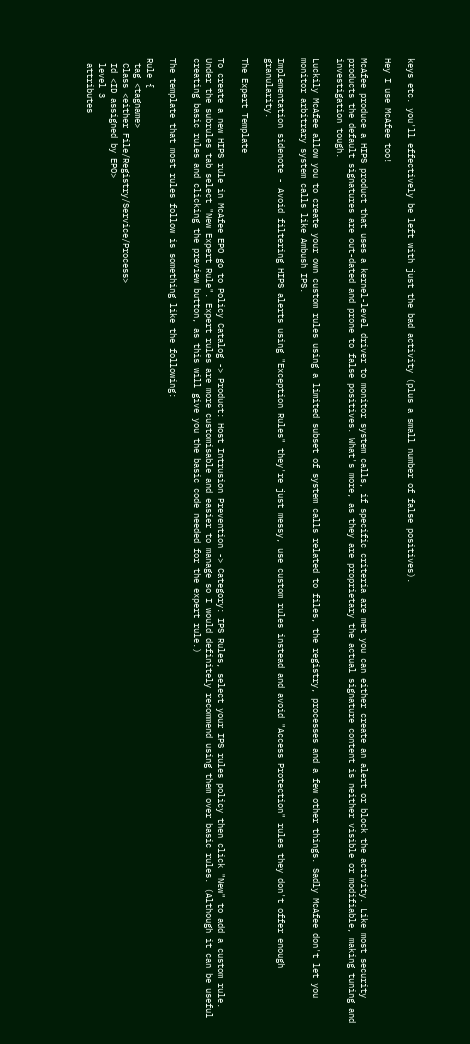keys etc. you'll effectively be left with just the bad activity (plus a small number of false positives).

Hey I use McAfee too!

McAfee produce a HIPS product that uses a kernel-level driver to monitor system calls, if specific criteria are met you can either create an alert or block the activity. Like most security products the default signatures are out-dated and prone to false positives. What's more, as they are proprietary the actual signature content is neither visible or modifiable, making tuning and investigation tough.

Luckily McAfee allow you to create your own custom rules using a limited subset of system calls related to files, the registry, processes and a few other things. Sadly McAfee don't let you monitor arbitrary system calls like Ambush IPS.

Implementation sidenote - Avoid filtering HIPS alerts using "Exception Rules" they're just messy, use custom rules instead and avoid "Access Protection" rules they don't offer enough granularity.

The Expert Template

To create a new HIPS rule in McAfee EPO go to Policy Catalog -> Product: Host Intrusion Prevention -> Category: IPS Rules, select your IPS rules policy then click "New" to add a custom rule. Under the subrules tab select "New Expert Rule". Expert rules are more customisable and easier to manage so I would definitely recommend using them over basic rules. (Although it can be useful creating basic rules and clicking the preview button, as this will give you the basic code needed for the expert rule.)

The template that most rules follow is something like the following:

Rule {
 tag <tagname>
 Class <either File/Registry/Service/Process>
 Id <ID assigned by EPO>
 level 3
 attributes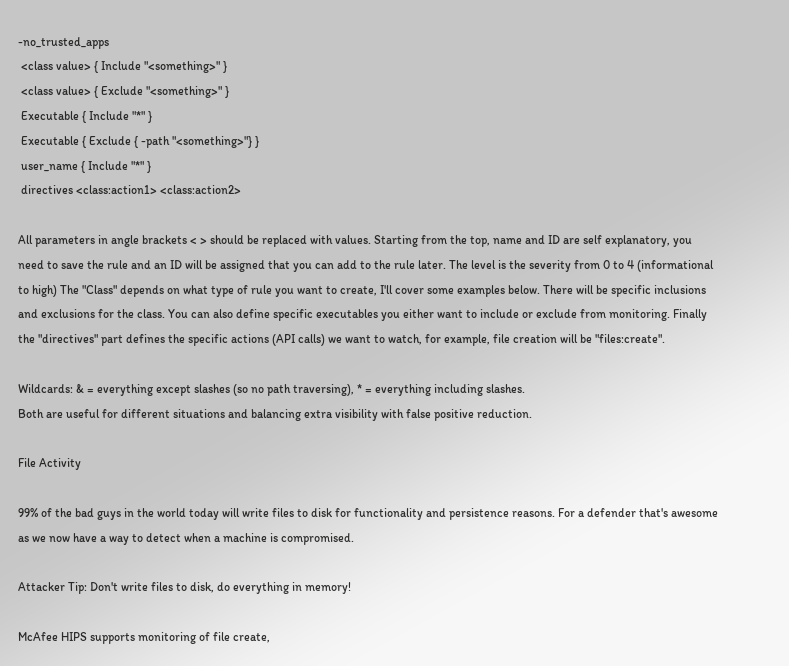-no_trusted_apps
 <class value> { Include "<something>" }
 <class value> { Exclude "<something>" }
 Executable { Include "*" }
 Executable { Exclude { -path "<something>"} }
 user_name { Include "*" }
 directives <class:action1> <class:action2>

All parameters in angle brackets < > should be replaced with values. Starting from the top, name and ID are self explanatory, you need to save the rule and an ID will be assigned that you can add to the rule later. The level is the severity from 0 to 4 (informational to high) The "Class" depends on what type of rule you want to create, I'll cover some examples below. There will be specific inclusions and exclusions for the class. You can also define specific executables you either want to include or exclude from monitoring. Finally the "directives" part defines the specific actions (API calls) we want to watch, for example, file creation will be "files:create".

Wildcards: & = everything except slashes (so no path traversing), * = everything including slashes.
Both are useful for different situations and balancing extra visibility with false positive reduction.

File Activity

99% of the bad guys in the world today will write files to disk for functionality and persistence reasons. For a defender that's awesome as we now have a way to detect when a machine is compromised.

Attacker Tip: Don't write files to disk, do everything in memory!

McAfee HIPS supports monitoring of file create,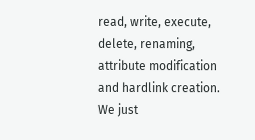read, write, execute, delete, renaming, attribute modification and hardlink creation. We just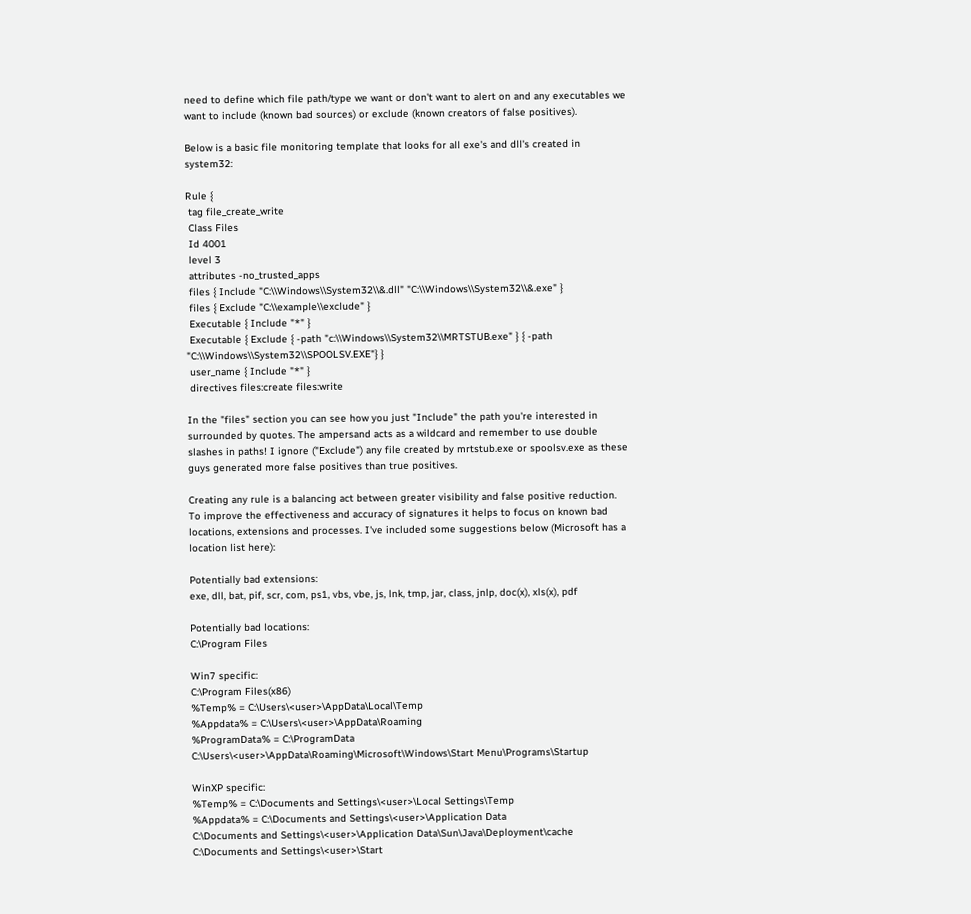need to define which file path/type we want or don't want to alert on and any executables we want to include (known bad sources) or exclude (known creators of false positives).

Below is a basic file monitoring template that looks for all exe's and dll's created in system32:

Rule {
 tag file_create_write
 Class Files
 Id 4001
 level 3
 attributes -no_trusted_apps
 files { Include "C:\\Windows\\System32\\&.dll" "C:\\Windows\\System32\\&.exe" }
 files { Exclude "C:\\example\\exclude" }
 Executable { Include "*" }
 Executable { Exclude { -path "c:\\Windows\\System32\\MRTSTUB.exe" } { -path "C:\\Windows\\System32\\SPOOLSV.EXE"} }
 user_name { Include "*" }
 directives files:create files:write

In the "files" section you can see how you just "Include" the path you're interested in surrounded by quotes. The ampersand acts as a wildcard and remember to use double slashes in paths! I ignore ("Exclude") any file created by mrtstub.exe or spoolsv.exe as these guys generated more false positives than true positives.

Creating any rule is a balancing act between greater visibility and false positive reduction. To improve the effectiveness and accuracy of signatures it helps to focus on known bad locations, extensions and processes. I've included some suggestions below (Microsoft has a location list here):

Potentially bad extensions:
exe, dll, bat, pif, scr, com, ps1, vbs, vbe, js, lnk, tmp, jar, class, jnlp, doc(x), xls(x), pdf

Potentially bad locations:
C:\Program Files

Win7 specific:
C:\Program Files(x86)
%Temp% = C:\Users\<user>\AppData\Local\Temp
%Appdata% = C:\Users\<user>\AppData\Roaming
%ProgramData% = C:\ProgramData
C:\Users\<user>\AppData\Roaming\Microsoft\Windows\Start Menu\Programs\Startup

WinXP specific:
%Temp% = C:\Documents and Settings\<user>\Local Settings\Temp
%Appdata% = C:\Documents and Settings\<user>\Application Data
C:\Documents and Settings\<user>\Application Data\Sun\Java\Deployment\cache
C:\Documents and Settings\<user>\Start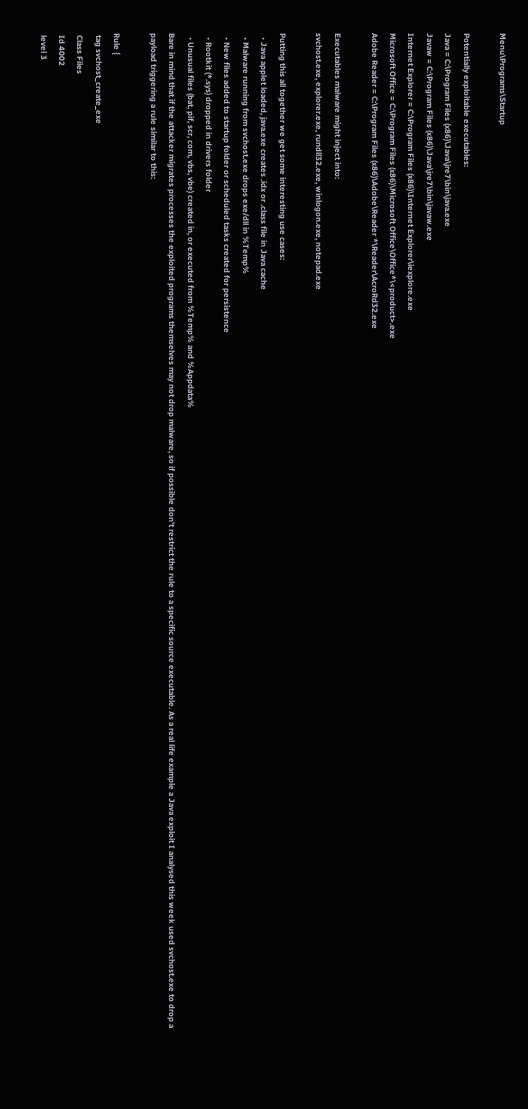Menu\Programs\Startup

Potentially exploitable executables:
Java = C:\Program Files (x86)\Java\jre7\bin\java.exe
Javaw = C:\Program Files (x86)\Java\jre7\bin\javaw.exe
Internet Explorer = C:\Program Files (x86)\Internet Explorer\iexplore.exe
Microsoft Office = C:\Program Files (x86)\Microsoft Office\Office*\<product>.exe
Adobe Reader = C:\Program Files (x86)\Adobe\Reader *\Reader\AcroRd32.exe

Executables malware might inject into:
svchost.exe, explorer.exe, rundll32.exe, winlogon.exe, notepad.exe

Putting this all together we get some interesting use cases:
  • Java applet loaded, java.exe creates .idx or .class file in Java cache
  • Malware running from svchost.exe drops exe/dll in %Temp%
  • New files added to startup folder or scheduled tasks created for persistence
  • Rootkit (*.sys) dropped in drivers folder
  • Unusual files (bat, pif, scr, com, vbs, vbe) created in, or executed from %Temp% and %Appdata%
Bare in mind that if the attacker migrates processes the exploited programs themselves may not drop malware, so if possible don't restrict the rule to a specific source executable. As a real life example a Java exploit I analysed this week used svchost.exe to drop a payload triggering a rule similar to this:

Rule {
 tag svchost_create_exe
 Class Files
 Id 4002
 level 3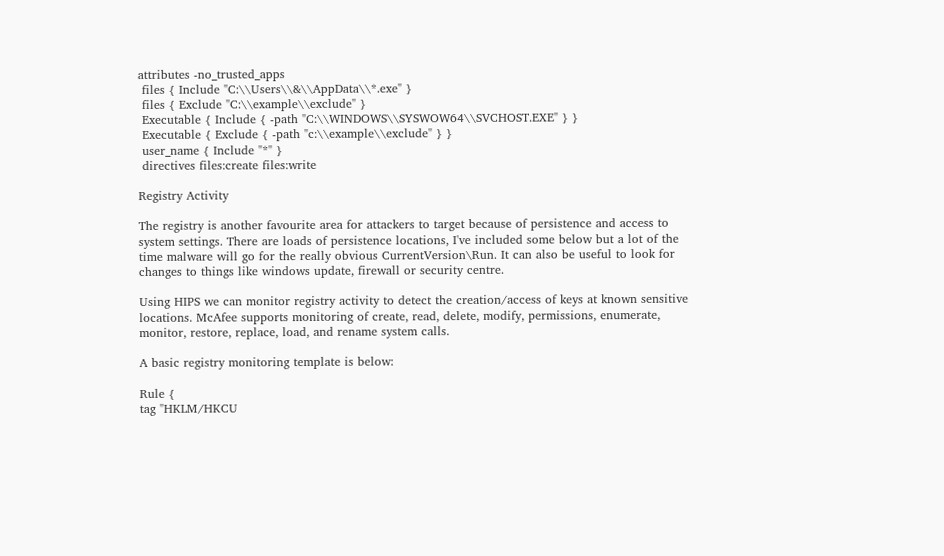attributes -no_trusted_apps
 files { Include "C:\\Users\\&\\AppData\\*.exe" }
 files { Exclude "C:\\example\\exclude" }
 Executable { Include { -path "C:\\WINDOWS\\SYSWOW64\\SVCHOST.EXE" } }
 Executable { Exclude { -path "c:\\example\\exclude" } }
 user_name { Include "*" }
 directives files:create files:write

Registry Activity

The registry is another favourite area for attackers to target because of persistence and access to system settings. There are loads of persistence locations, I've included some below but a lot of the time malware will go for the really obvious CurrentVersion\Run. It can also be useful to look for changes to things like windows update, firewall or security centre.

Using HIPS we can monitor registry activity to detect the creation/access of keys at known sensitive locations. McAfee supports monitoring of create, read, delete, modify, permissions, enumerate, monitor, restore, replace, load, and rename system calls.

A basic registry monitoring template is below:

Rule {
tag "HKLM/HKCU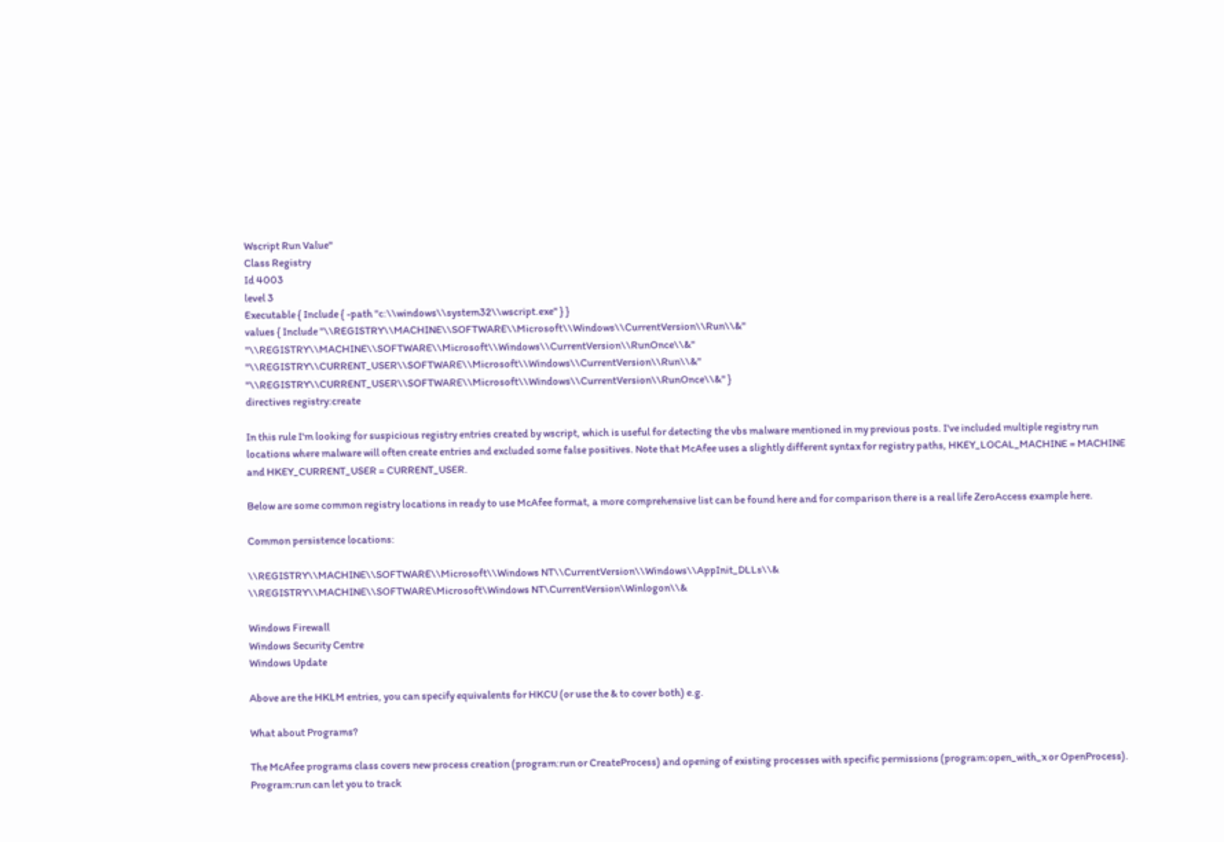Wscript Run Value"
Class Registry
Id 4003
level 3
Executable { Include { -path "c:\\windows\\system32\\wscript.exe" } }
values { Include "\\REGISTRY\\MACHINE\\SOFTWARE\\Microsoft\\Windows\\CurrentVersion\\Run\\&" "\\REGISTRY\\MACHINE\\SOFTWARE\\Microsoft\\Windows\\CurrentVersion\\RunOnce\\&" "\\REGISTRY\\CURRENT_USER\\SOFTWARE\\Microsoft\\Windows\\CurrentVersion\\Run\\&" "\\REGISTRY\\CURRENT_USER\\SOFTWARE\\Microsoft\\Windows\\CurrentVersion\\RunOnce\\&" }
directives registry:create

In this rule I'm looking for suspicious registry entries created by wscript, which is useful for detecting the vbs malware mentioned in my previous posts. I've included multiple registry run locations where malware will often create entries and excluded some false positives. Note that McAfee uses a slightly different syntax for registry paths, HKEY_LOCAL_MACHINE = MACHINE and HKEY_CURRENT_USER = CURRENT_USER.

Below are some common registry locations in ready to use McAfee format, a more comprehensive list can be found here and for comparison there is a real life ZeroAccess example here.

Common persistence locations:

\\REGISTRY\\MACHINE\\SOFTWARE\\Microsoft\\Windows NT\\CurrentVersion\\Windows\\AppInit_DLLs\\&
\\REGISTRY\\MACHINE\\SOFTWARE\Microsoft\Windows NT\CurrentVersion\Winlogon\\&

Windows Firewall
Windows Security Centre
Windows Update

Above are the HKLM entries, you can specify equivalents for HKCU (or use the & to cover both) e.g.

What about Programs?

The McAfee programs class covers new process creation (program:run or CreateProcess) and opening of existing processes with specific permissions (program:open_with_x or OpenProcess). Program:run can let you to track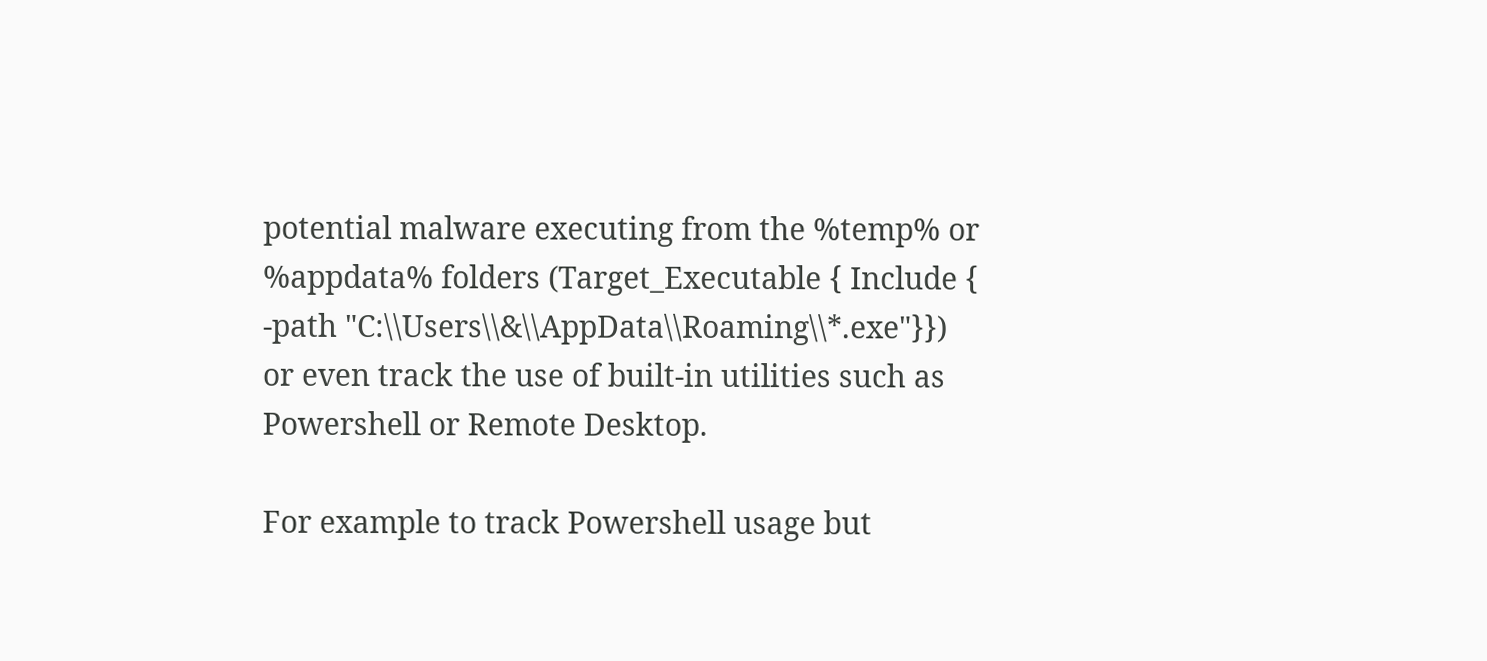potential malware executing from the %temp% or %appdata% folders (Target_Executable { Include { -path "C:\\Users\\&\\AppData\\Roaming\\*.exe"}}) or even track the use of built-in utilities such as Powershell or Remote Desktop.

For example to track Powershell usage but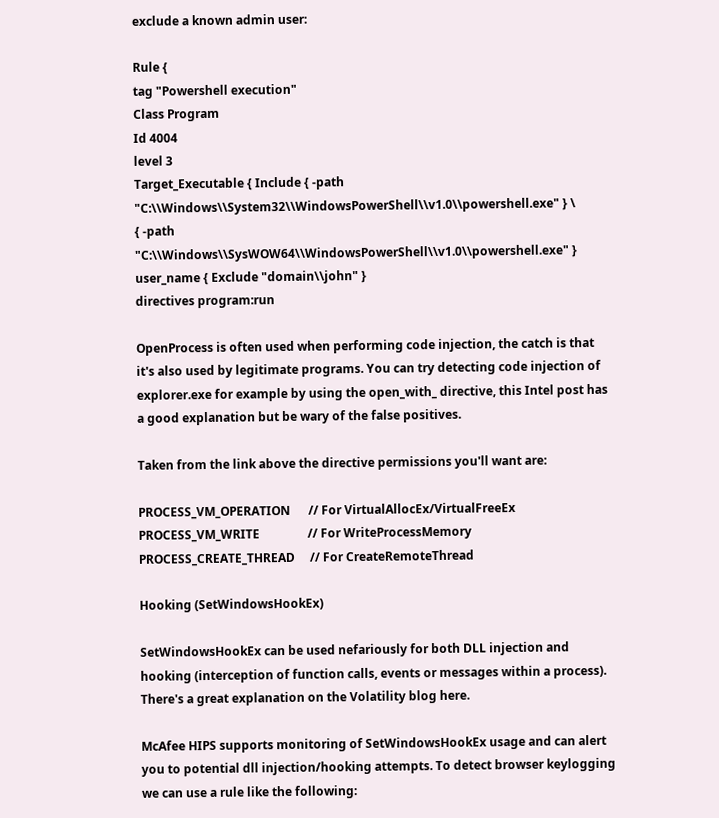exclude a known admin user:

Rule {
tag "Powershell execution"
Class Program
Id 4004
level 3
Target_Executable { Include { -path "C:\\Windows\\System32\\WindowsPowerShell\\v1.0\\powershell.exe" } \
{ -path "C:\\Windows\\SysWOW64\\WindowsPowerShell\\v1.0\\powershell.exe" }
user_name { Exclude "domain\\john" }
directives program:run

OpenProcess is often used when performing code injection, the catch is that it's also used by legitimate programs. You can try detecting code injection of explorer.exe for example by using the open_with_ directive, this Intel post has a good explanation but be wary of the false positives.

Taken from the link above the directive permissions you'll want are:

PROCESS_VM_OPERATION      // For VirtualAllocEx/VirtualFreeEx
PROCESS_VM_WRITE                // For WriteProcessMemory
PROCESS_CREATE_THREAD     // For CreateRemoteThread

Hooking (SetWindowsHookEx)

SetWindowsHookEx can be used nefariously for both DLL injection and hooking (interception of function calls, events or messages within a process). There's a great explanation on the Volatility blog here.

McAfee HIPS supports monitoring of SetWindowsHookEx usage and can alert you to potential dll injection/hooking attempts. To detect browser keylogging we can use a rule like the following: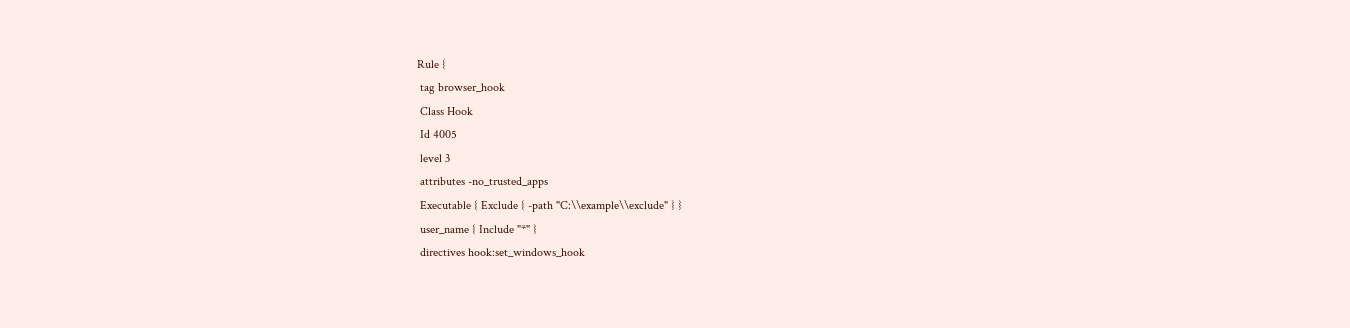Rule {
 tag browser_hook
 Class Hook
 Id 4005
 level 3
 attributes -no_trusted_apps
 Executable { Exclude { -path "C:\\example\\exclude" } }
 user_name { Include "*" }
 directives hook:set_windows_hook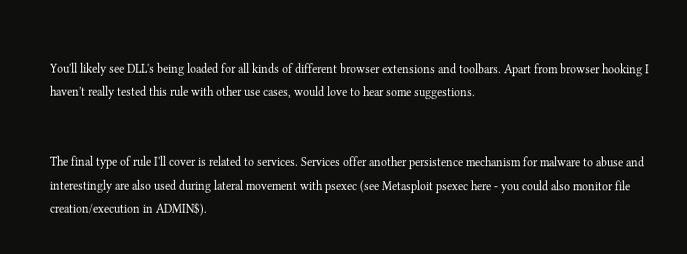You'll likely see DLL's being loaded for all kinds of different browser extensions and toolbars. Apart from browser hooking I haven't really tested this rule with other use cases, would love to hear some suggestions.


The final type of rule I'll cover is related to services. Services offer another persistence mechanism for malware to abuse and interestingly are also used during lateral movement with psexec (see Metasploit psexec here - you could also monitor file creation/execution in ADMIN$).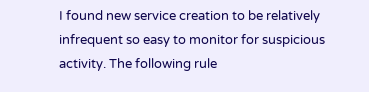I found new service creation to be relatively infrequent so easy to monitor for suspicious activity. The following rule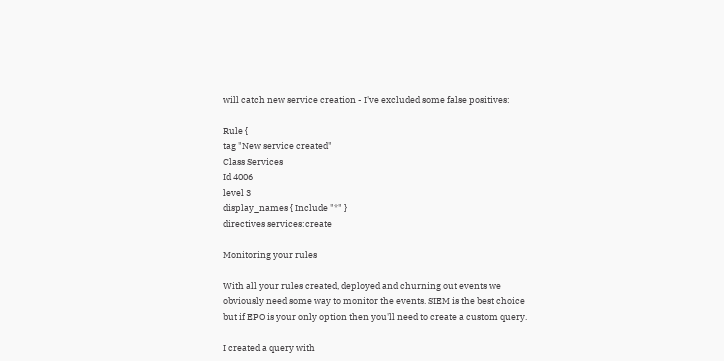will catch new service creation - I've excluded some false positives:

Rule {
tag "New service created"
Class Services
Id 4006
level 3
display_names { Include "*" }
directives services:create

Monitoring your rules

With all your rules created, deployed and churning out events we obviously need some way to monitor the events. SIEM is the best choice but if EPO is your only option then you'll need to create a custom query.

I created a query with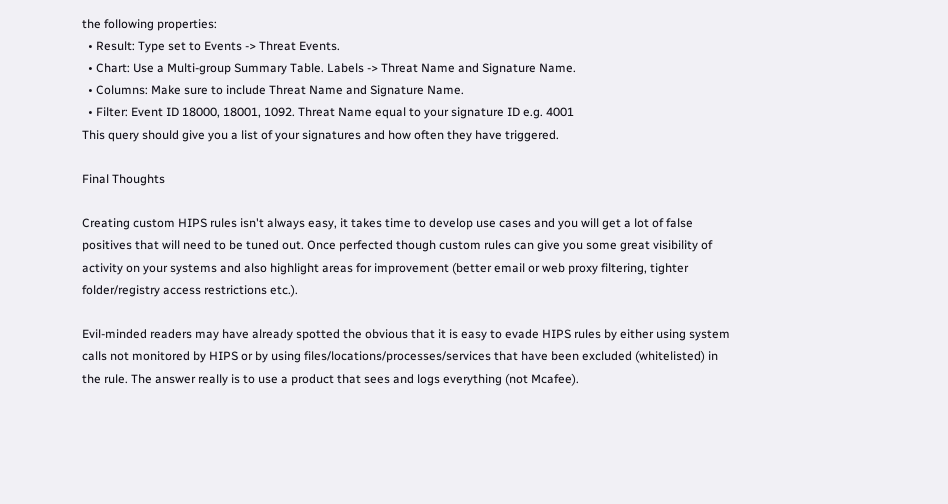the following properties:
  • Result: Type set to Events -> Threat Events.
  • Chart: Use a Multi-group Summary Table. Labels -> Threat Name and Signature Name.
  • Columns: Make sure to include Threat Name and Signature Name.
  • Filter: Event ID 18000, 18001, 1092. Threat Name equal to your signature ID e.g. 4001
This query should give you a list of your signatures and how often they have triggered.

Final Thoughts

Creating custom HIPS rules isn't always easy, it takes time to develop use cases and you will get a lot of false positives that will need to be tuned out. Once perfected though custom rules can give you some great visibility of activity on your systems and also highlight areas for improvement (better email or web proxy filtering, tighter folder/registry access restrictions etc.).

Evil-minded readers may have already spotted the obvious that it is easy to evade HIPS rules by either using system calls not monitored by HIPS or by using files/locations/processes/services that have been excluded (whitelisted) in the rule. The answer really is to use a product that sees and logs everything (not Mcafee).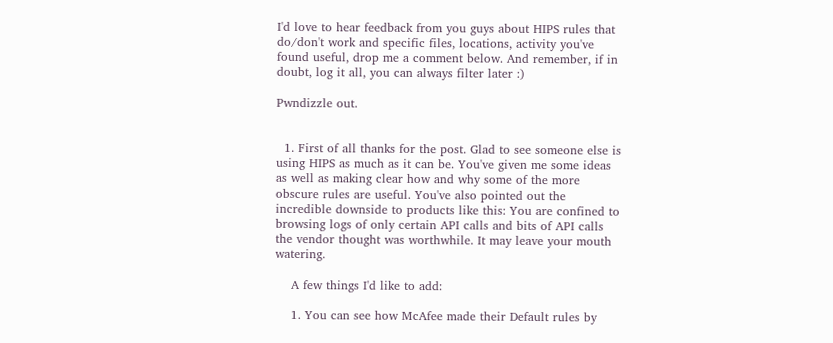I'd love to hear feedback from you guys about HIPS rules that do/don't work and specific files, locations, activity you've found useful, drop me a comment below. And remember, if in doubt, log it all, you can always filter later :)

Pwndizzle out.


  1. First of all thanks for the post. Glad to see someone else is using HIPS as much as it can be. You've given me some ideas as well as making clear how and why some of the more obscure rules are useful. You've also pointed out the incredible downside to products like this: You are confined to browsing logs of only certain API calls and bits of API calls the vendor thought was worthwhile. It may leave your mouth watering.

    A few things I'd like to add:

    1. You can see how McAfee made their Default rules by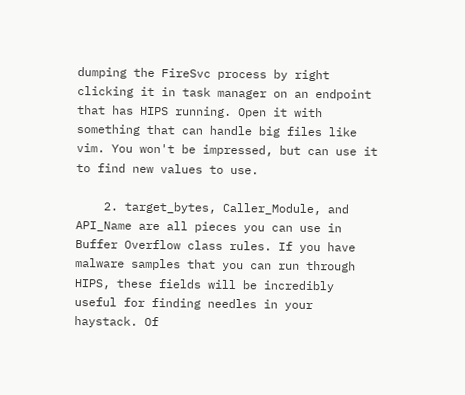dumping the FireSvc process by right clicking it in task manager on an endpoint that has HIPS running. Open it with something that can handle big files like vim. You won't be impressed, but can use it to find new values to use.

    2. target_bytes, Caller_Module, and API_Name are all pieces you can use in Buffer Overflow class rules. If you have malware samples that you can run through HIPS, these fields will be incredibly useful for finding needles in your haystack. Of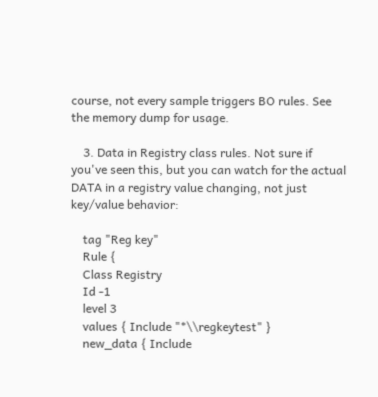course, not every sample triggers BO rules. See the memory dump for usage.

    3. Data in Registry class rules. Not sure if you've seen this, but you can watch for the actual DATA in a registry value changing, not just key/value behavior:

    tag "Reg key"
    Rule {
    Class Registry
    Id -1
    level 3
    values { Include "*\\regkeytest" }
    new_data { Include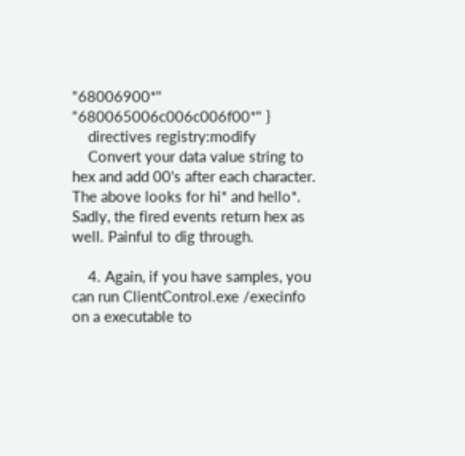"68006900*" "680065006c006c006f00*" }
    directives registry:modify
    Convert your data value string to hex and add 00's after each character. The above looks for hi* and hello*. Sadly, the fired events return hex as well. Painful to dig through.

    4. Again, if you have samples, you can run ClientControl.exe /execinfo on a executable to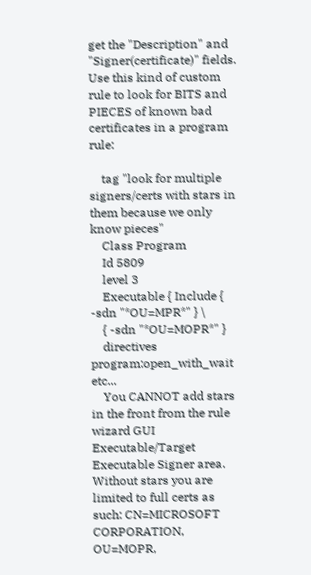get the "Description" and "Signer(certificate)" fields. Use this kind of custom rule to look for BITS and PIECES of known bad certificates in a program rule:

    tag "look for multiple signers/certs with stars in them because we only know pieces"
    Class Program
    Id 5809
    level 3
    Executable { Include { -sdn "*OU=MPR*" } \
    { -sdn "*OU=MOPR*" }
    directives program:open_with_wait etc...
    You CANNOT add stars in the front from the rule wizard GUI Executable/Target Executable Signer area. Without stars you are limited to full certs as such: CN=MICROSOFT CORPORATION, OU=MOPR,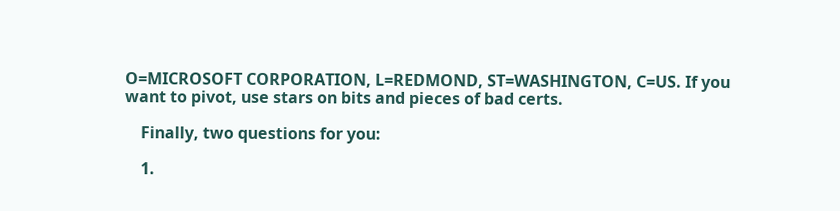O=MICROSOFT CORPORATION, L=REDMOND, ST=WASHINGTON, C=US. If you want to pivot, use stars on bits and pieces of bad certs.

    Finally, two questions for you:

    1.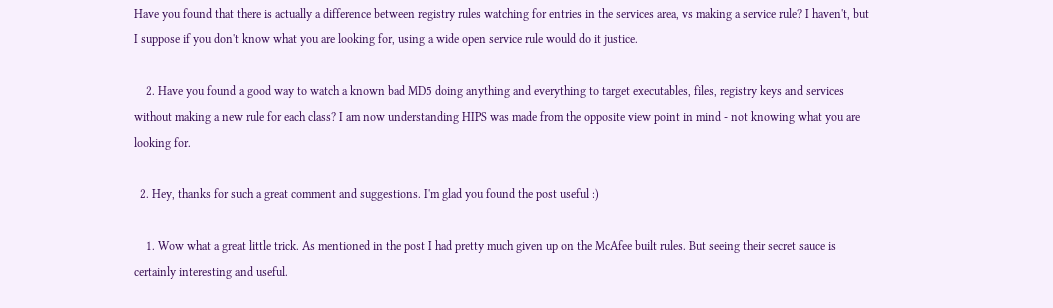Have you found that there is actually a difference between registry rules watching for entries in the services area, vs making a service rule? I haven't, but I suppose if you don't know what you are looking for, using a wide open service rule would do it justice.

    2. Have you found a good way to watch a known bad MD5 doing anything and everything to target executables, files, registry keys and services without making a new rule for each class? I am now understanding HIPS was made from the opposite view point in mind - not knowing what you are looking for.

  2. Hey, thanks for such a great comment and suggestions. I'm glad you found the post useful :)

    1. Wow what a great little trick. As mentioned in the post I had pretty much given up on the McAfee built rules. But seeing their secret sauce is certainly interesting and useful.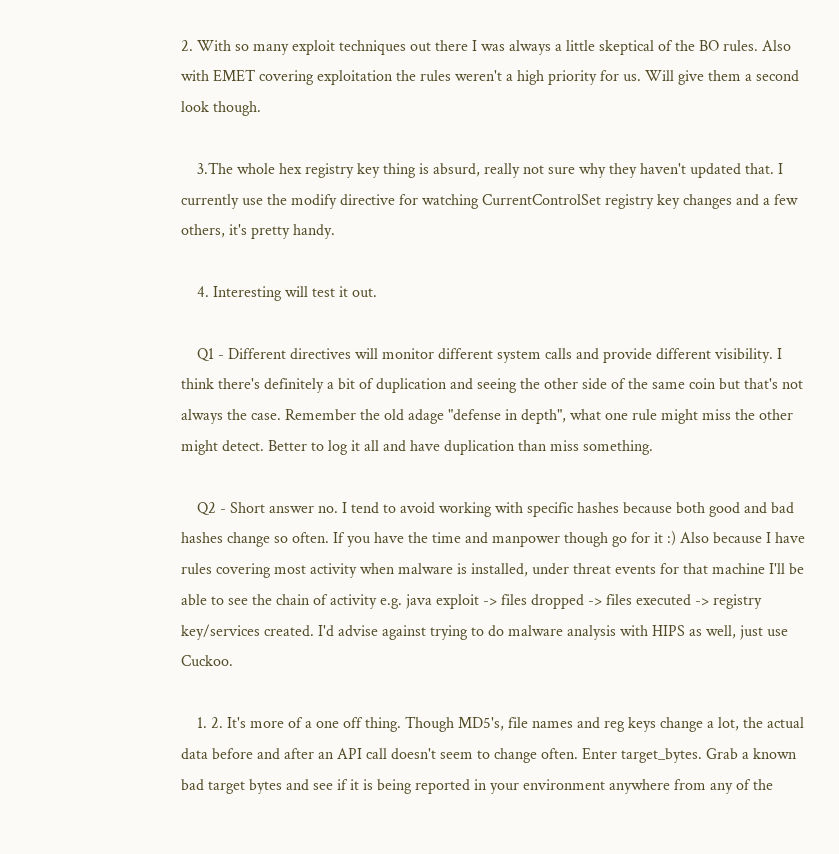2. With so many exploit techniques out there I was always a little skeptical of the BO rules. Also with EMET covering exploitation the rules weren't a high priority for us. Will give them a second look though.

    3.The whole hex registry key thing is absurd, really not sure why they haven't updated that. I currently use the modify directive for watching CurrentControlSet registry key changes and a few others, it's pretty handy.

    4. Interesting will test it out.

    Q1 - Different directives will monitor different system calls and provide different visibility. I think there's definitely a bit of duplication and seeing the other side of the same coin but that's not always the case. Remember the old adage "defense in depth", what one rule might miss the other might detect. Better to log it all and have duplication than miss something.

    Q2 - Short answer no. I tend to avoid working with specific hashes because both good and bad hashes change so often. If you have the time and manpower though go for it :) Also because I have rules covering most activity when malware is installed, under threat events for that machine I'll be able to see the chain of activity e.g. java exploit -> files dropped -> files executed -> registry key/services created. I'd advise against trying to do malware analysis with HIPS as well, just use Cuckoo.

    1. 2. It's more of a one off thing. Though MD5's, file names and reg keys change a lot, the actual data before and after an API call doesn't seem to change often. Enter target_bytes. Grab a known bad target bytes and see if it is being reported in your environment anywhere from any of the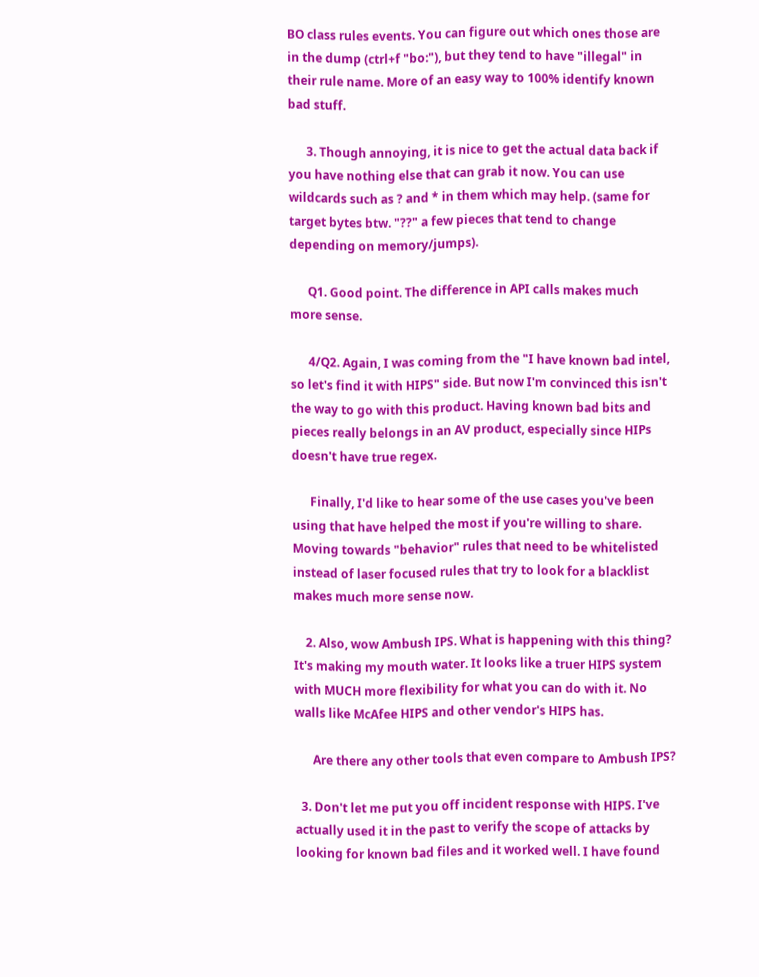BO class rules events. You can figure out which ones those are in the dump (ctrl+f "bo:"), but they tend to have "illegal" in their rule name. More of an easy way to 100% identify known bad stuff.

      3. Though annoying, it is nice to get the actual data back if you have nothing else that can grab it now. You can use wildcards such as ? and * in them which may help. (same for target bytes btw. "??" a few pieces that tend to change depending on memory/jumps).

      Q1. Good point. The difference in API calls makes much more sense.

      4/Q2. Again, I was coming from the "I have known bad intel, so let's find it with HIPS" side. But now I'm convinced this isn't the way to go with this product. Having known bad bits and pieces really belongs in an AV product, especially since HIPs doesn't have true regex.

      Finally, I'd like to hear some of the use cases you've been using that have helped the most if you're willing to share. Moving towards "behavior" rules that need to be whitelisted instead of laser focused rules that try to look for a blacklist makes much more sense now.

    2. Also, wow Ambush IPS. What is happening with this thing? It's making my mouth water. It looks like a truer HIPS system with MUCH more flexibility for what you can do with it. No walls like McAfee HIPS and other vendor's HIPS has.

      Are there any other tools that even compare to Ambush IPS?

  3. Don't let me put you off incident response with HIPS. I've actually used it in the past to verify the scope of attacks by looking for known bad files and it worked well. I have found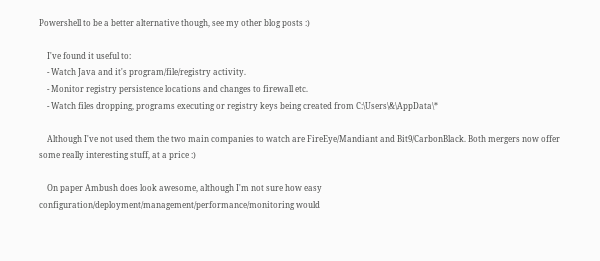Powershell to be a better alternative though, see my other blog posts :)

    I've found it useful to:
    - Watch Java and it's program/file/registry activity.
    - Monitor registry persistence locations and changes to firewall etc.
    - Watch files dropping, programs executing or registry keys being created from C:\Users\&\AppData\*

    Although I've not used them the two main companies to watch are FireEye/Mandiant and Bit9/CarbonBlack. Both mergers now offer some really interesting stuff, at a price :)

    On paper Ambush does look awesome, although I'm not sure how easy configuration/deployment/management/performance/monitoring would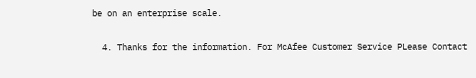be on an enterprise scale.

  4. Thanks for the information. For McAfee Customer Service PLease Contact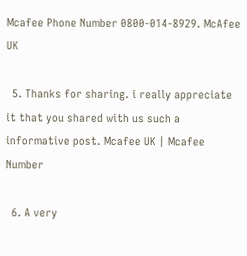Mcafee Phone Number 0800-014-8929. McAfee UK

  5. Thanks for sharing. i really appreciate it that you shared with us such a informative post. Mcafee UK | Mcafee Number

  6. A very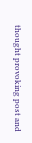thought provoking post and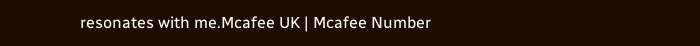resonates with me.Mcafee UK | Mcafee Number